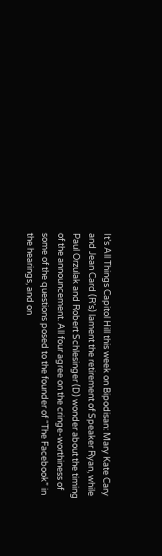It’s All Things Capitol Hill this week on Bipodisan: Mary Kate Cary and Jean Card (R’s) lament the retirement of Speaker Ryan, while Paul Orzulak and Robert Schlesinger (D) wonder about the timing of the announcement. All four agree on the cringe-worthiness of some of the questions posed to the founder of “The Facebook” in the hearings, and on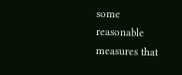some reasonable measures that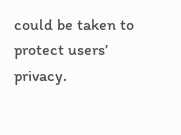could be taken to protect users’ privacy.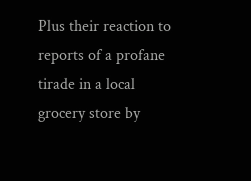Plus their reaction to reports of a profane tirade in a local grocery store by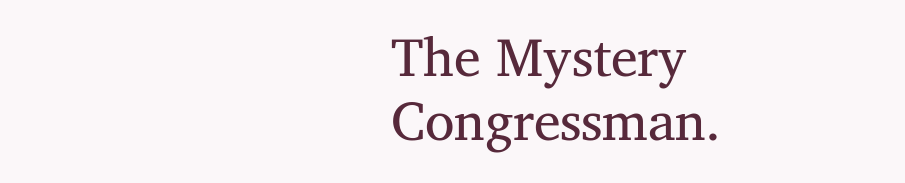The Mystery Congressman.